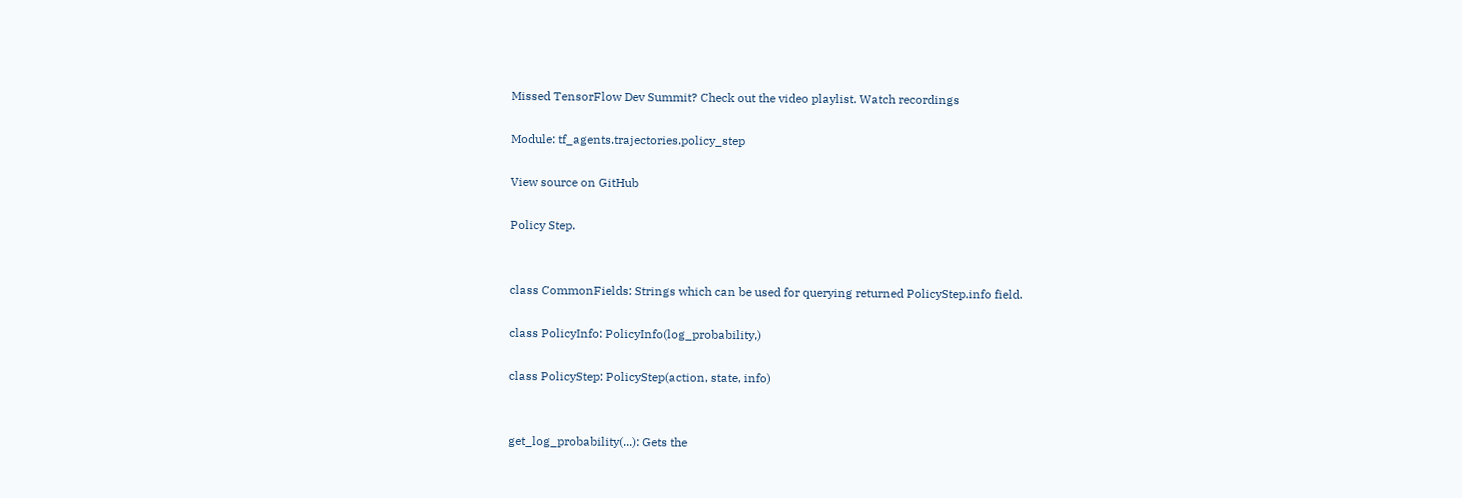Missed TensorFlow Dev Summit? Check out the video playlist. Watch recordings

Module: tf_agents.trajectories.policy_step

View source on GitHub

Policy Step.


class CommonFields: Strings which can be used for querying returned PolicyStep.info field.

class PolicyInfo: PolicyInfo(log_probability,)

class PolicyStep: PolicyStep(action, state, info)


get_log_probability(...): Gets the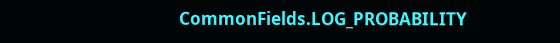CommonFields.LOG_PROBABILITY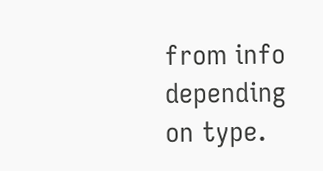from info depending on type.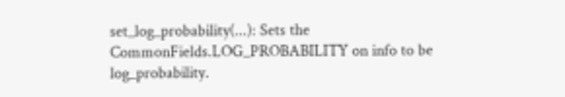set_log_probability(...): Sets the CommonFields.LOG_PROBABILITY on info to be log_probability.